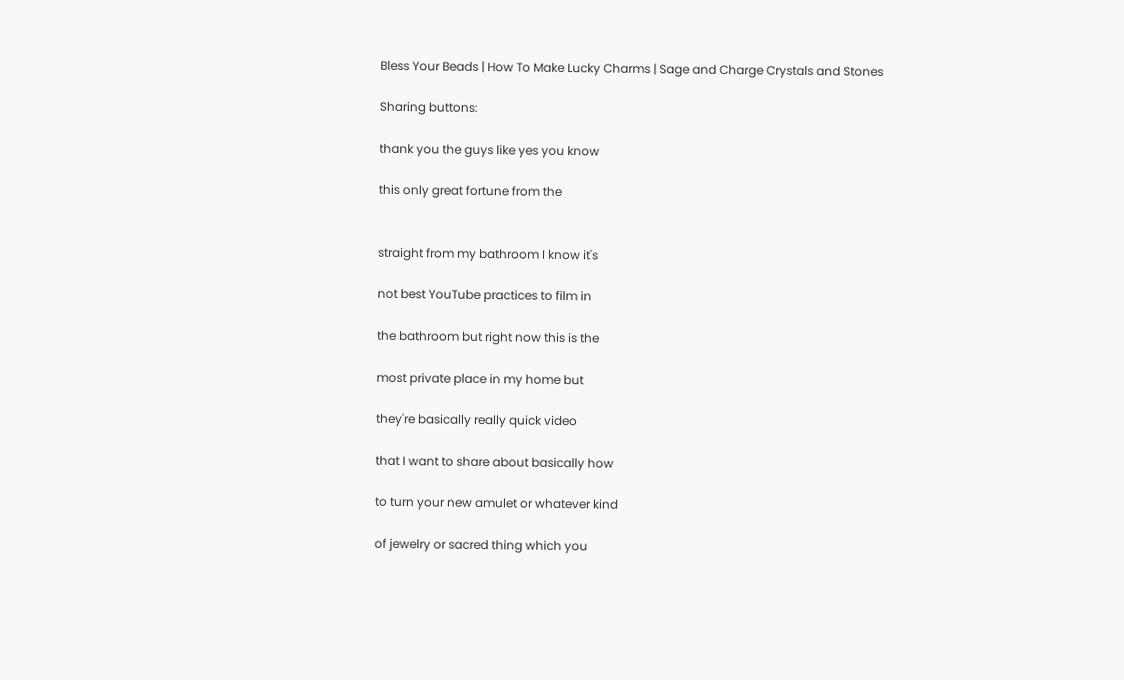Bless Your Beads | How To Make Lucky Charms | Sage and Charge Crystals and Stones

Sharing buttons:

thank you the guys like yes you know

this only great fortune from the


straight from my bathroom I know it's

not best YouTube practices to film in

the bathroom but right now this is the

most private place in my home but

they're basically really quick video

that I want to share about basically how

to turn your new amulet or whatever kind

of jewelry or sacred thing which you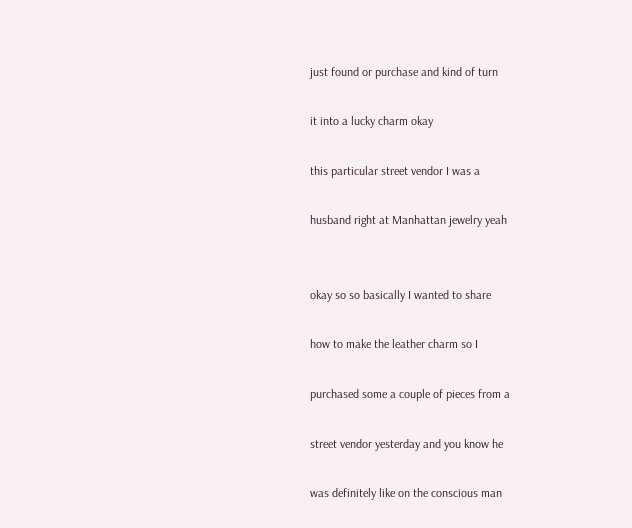just found or purchase and kind of turn

it into a lucky charm okay

this particular street vendor I was a

husband right at Manhattan jewelry yeah


okay so so basically I wanted to share

how to make the leather charm so I

purchased some a couple of pieces from a

street vendor yesterday and you know he

was definitely like on the conscious man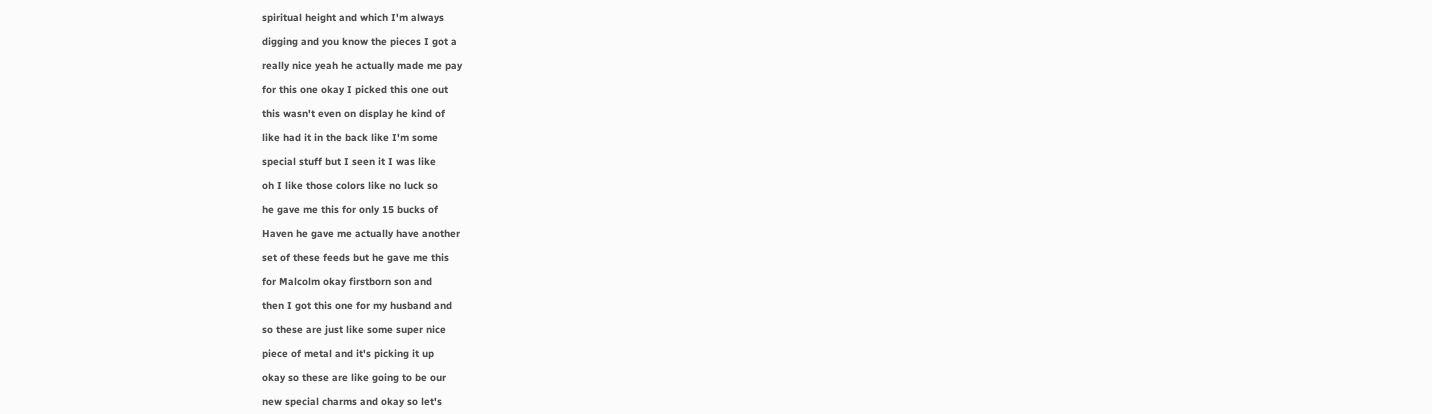spiritual height and which I'm always

digging and you know the pieces I got a

really nice yeah he actually made me pay

for this one okay I picked this one out

this wasn't even on display he kind of

like had it in the back like I'm some

special stuff but I seen it I was like

oh I like those colors like no luck so

he gave me this for only 15 bucks of

Haven he gave me actually have another

set of these feeds but he gave me this

for Malcolm okay firstborn son and

then I got this one for my husband and

so these are just like some super nice

piece of metal and it's picking it up

okay so these are like going to be our

new special charms and okay so let's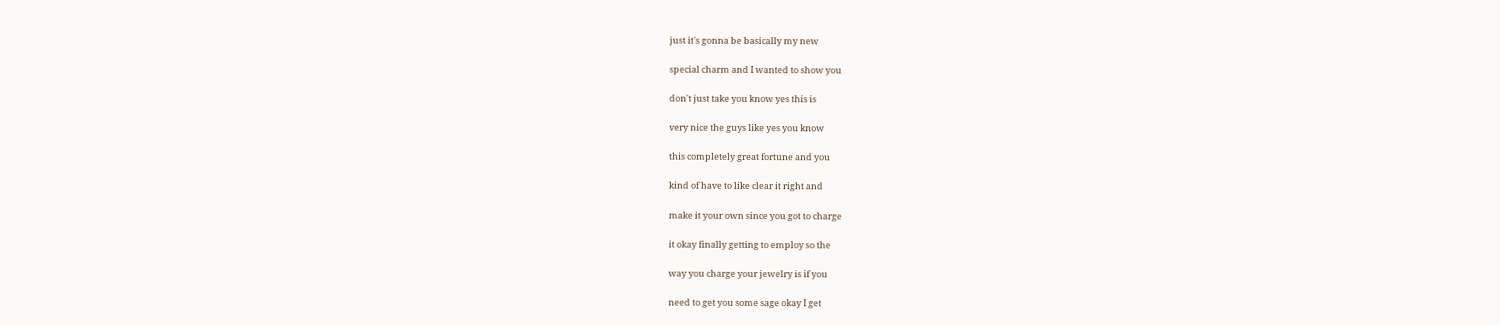just it's gonna be basically my new

special charm and I wanted to show you

don't just take you know yes this is

very nice the guys like yes you know

this completely great fortune and you

kind of have to like clear it right and

make it your own since you got to charge

it okay finally getting to employ so the

way you charge your jewelry is if you

need to get you some sage okay I get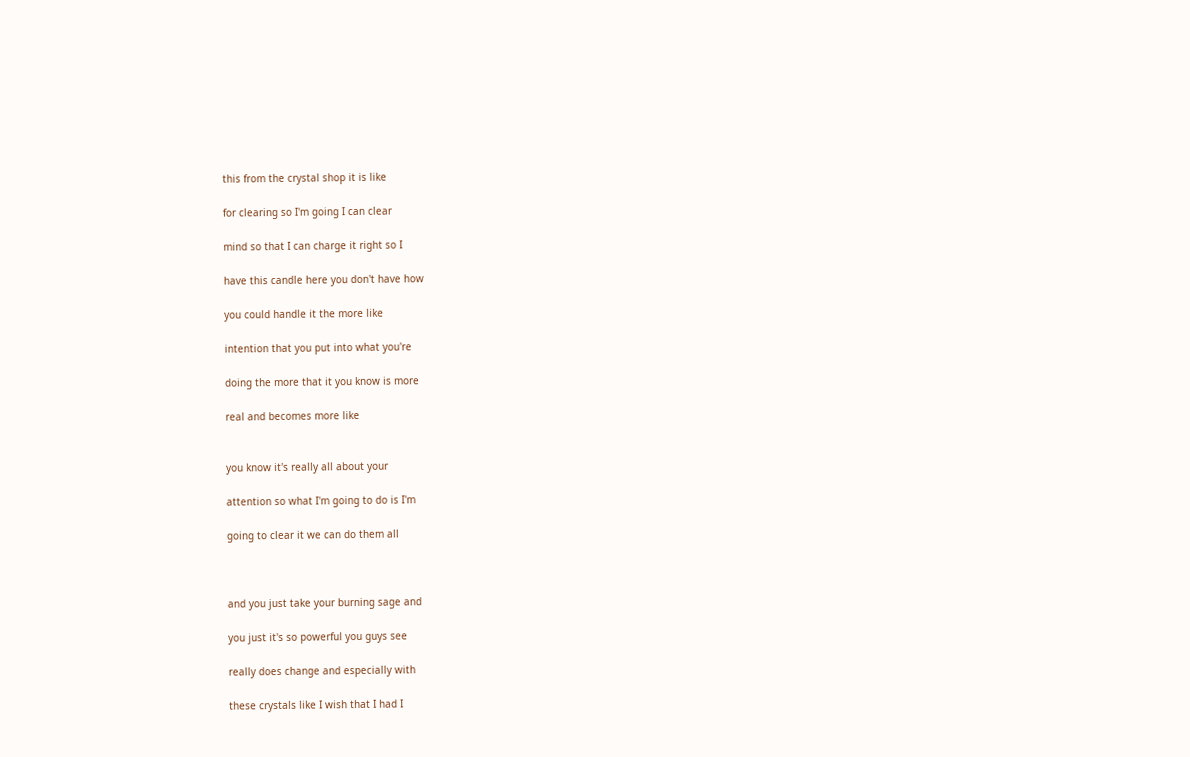this from the crystal shop it is like

for clearing so I'm going I can clear

mind so that I can charge it right so I

have this candle here you don't have how

you could handle it the more like

intention that you put into what you're

doing the more that it you know is more

real and becomes more like


you know it's really all about your

attention so what I'm going to do is I'm

going to clear it we can do them all



and you just take your burning sage and

you just it's so powerful you guys see

really does change and especially with

these crystals like I wish that I had I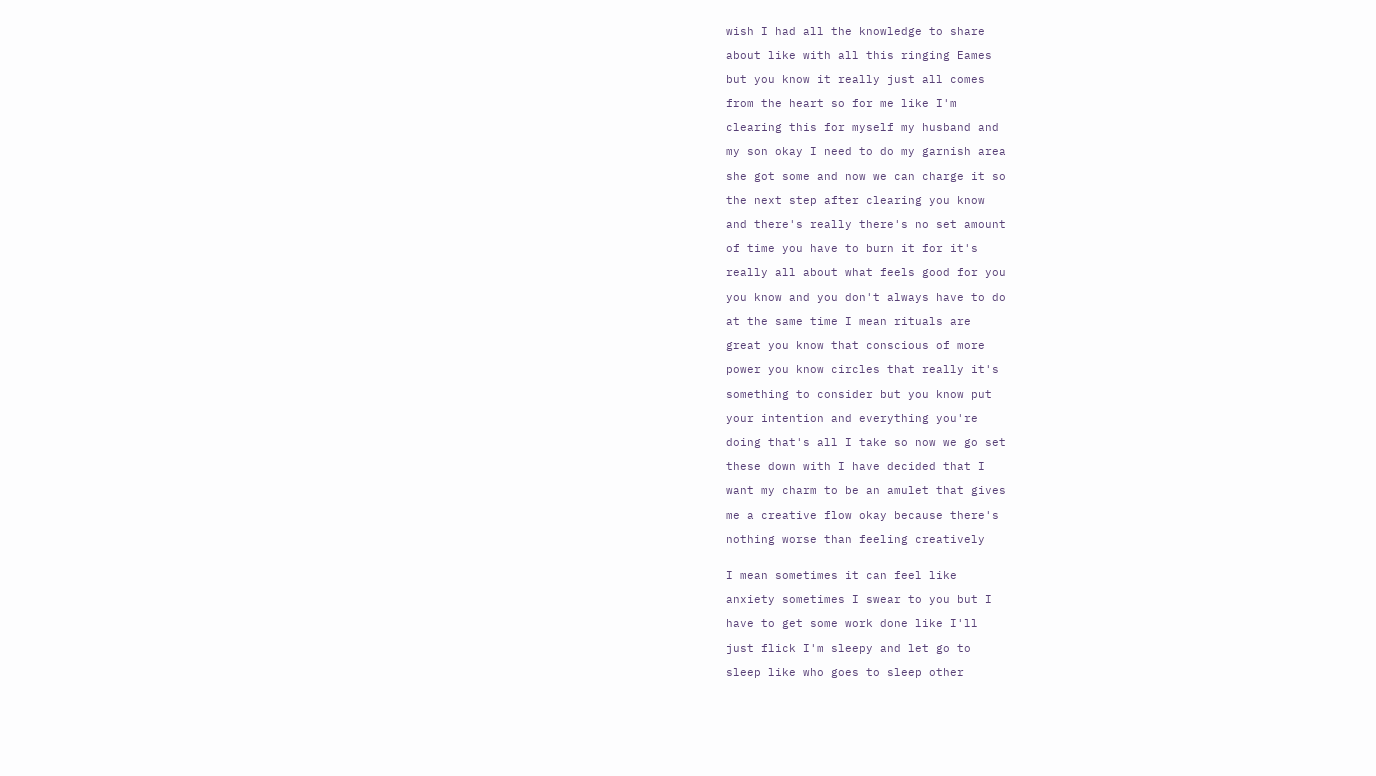wish I had all the knowledge to share

about like with all this ringing Eames

but you know it really just all comes

from the heart so for me like I'm

clearing this for myself my husband and

my son okay I need to do my garnish area

she got some and now we can charge it so

the next step after clearing you know

and there's really there's no set amount

of time you have to burn it for it's

really all about what feels good for you

you know and you don't always have to do

at the same time I mean rituals are

great you know that conscious of more

power you know circles that really it's

something to consider but you know put

your intention and everything you're

doing that's all I take so now we go set

these down with I have decided that I

want my charm to be an amulet that gives

me a creative flow okay because there's

nothing worse than feeling creatively


I mean sometimes it can feel like

anxiety sometimes I swear to you but I

have to get some work done like I'll

just flick I'm sleepy and let go to

sleep like who goes to sleep other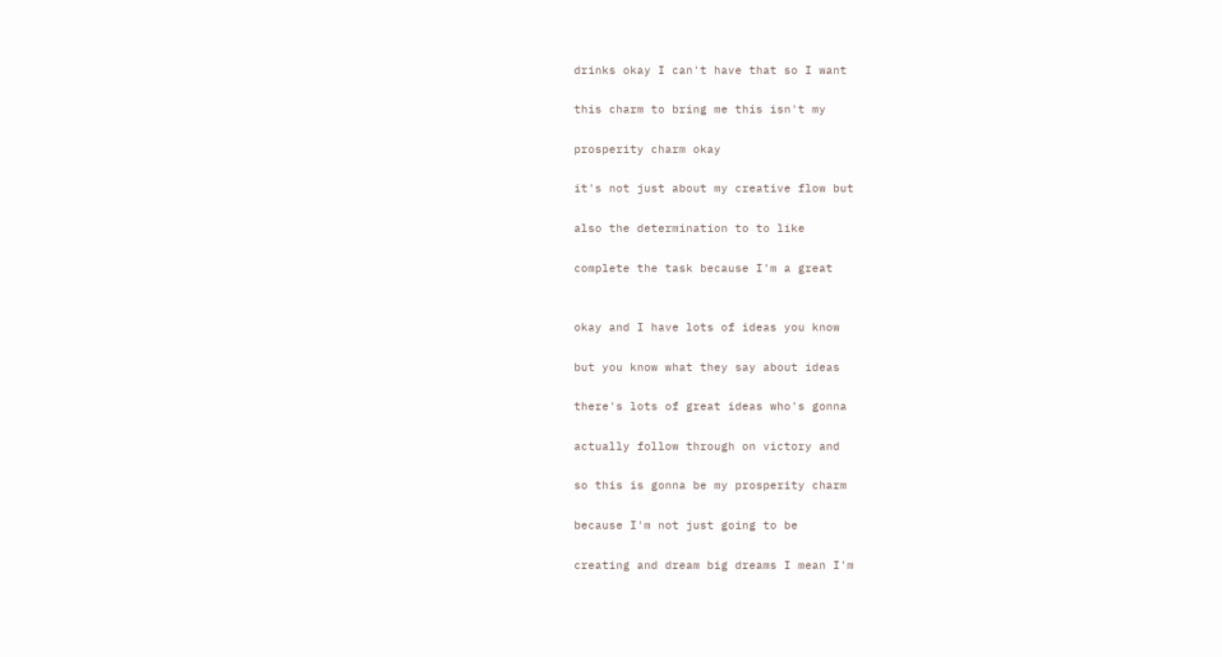drinks okay I can't have that so I want

this charm to bring me this isn't my

prosperity charm okay

it's not just about my creative flow but

also the determination to to like

complete the task because I'm a great


okay and I have lots of ideas you know

but you know what they say about ideas

there's lots of great ideas who's gonna

actually follow through on victory and

so this is gonna be my prosperity charm

because I'm not just going to be

creating and dream big dreams I mean I'm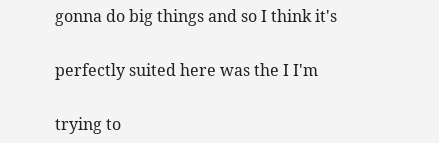gonna do big things and so I think it's

perfectly suited here was the I I'm

trying to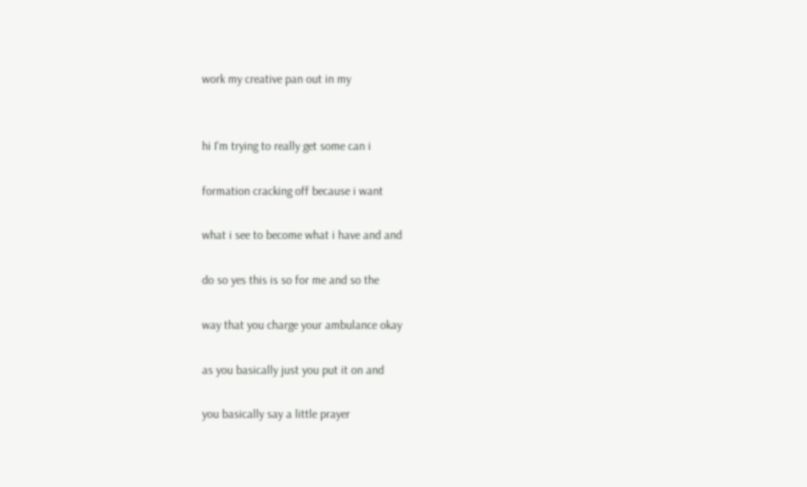work my creative pan out in my


hi I'm trying to really get some can i

formation cracking off because i want

what i see to become what i have and and

do so yes this is so for me and so the

way that you charge your ambulance okay

as you basically just you put it on and

you basically say a little prayer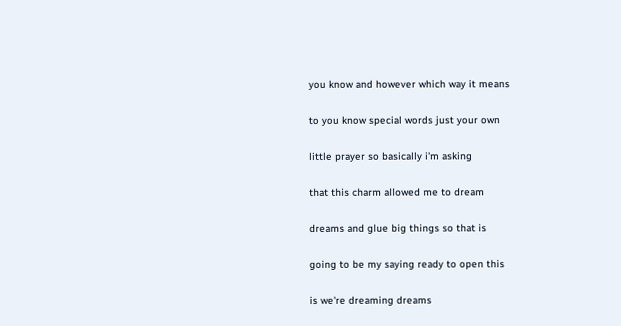you know and however which way it means

to you know special words just your own

little prayer so basically i'm asking

that this charm allowed me to dream

dreams and glue big things so that is

going to be my saying ready to open this

is we're dreaming dreams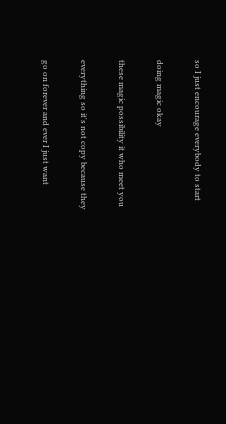so I just encourage everybody to start

doing magic okay

these magic possibility it who meet you

everything so it's not copy because they

go on forever and ever I just want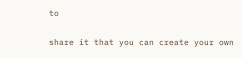to

share it that you can create your own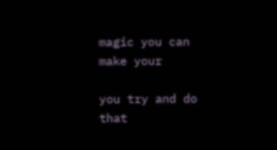magic you can make your

you try and do that